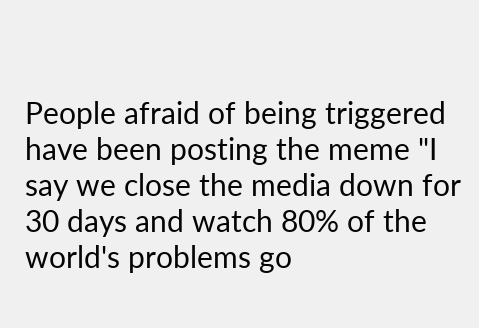People afraid of being triggered have been posting the meme "I say we close the media down for 30 days and watch 80% of the world's problems go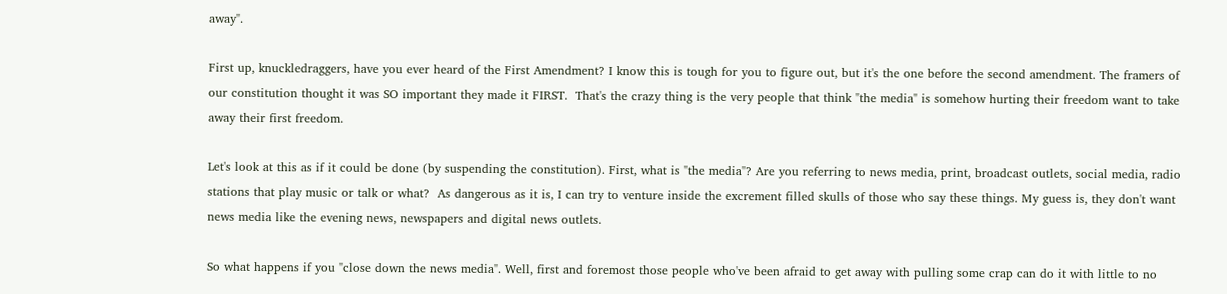away".

First up, knuckledraggers, have you ever heard of the First Amendment? I know this is tough for you to figure out, but it's the one before the second amendment. The framers of our constitution thought it was SO important they made it FIRST.  That's the crazy thing is the very people that think "the media" is somehow hurting their freedom want to take away their first freedom.

Let's look at this as if it could be done (by suspending the constitution). First, what is "the media"? Are you referring to news media, print, broadcast outlets, social media, radio stations that play music or talk or what?  As dangerous as it is, I can try to venture inside the excrement filled skulls of those who say these things. My guess is, they don't want news media like the evening news, newspapers and digital news outlets.

So what happens if you "close down the news media". Well, first and foremost those people who've been afraid to get away with pulling some crap can do it with little to no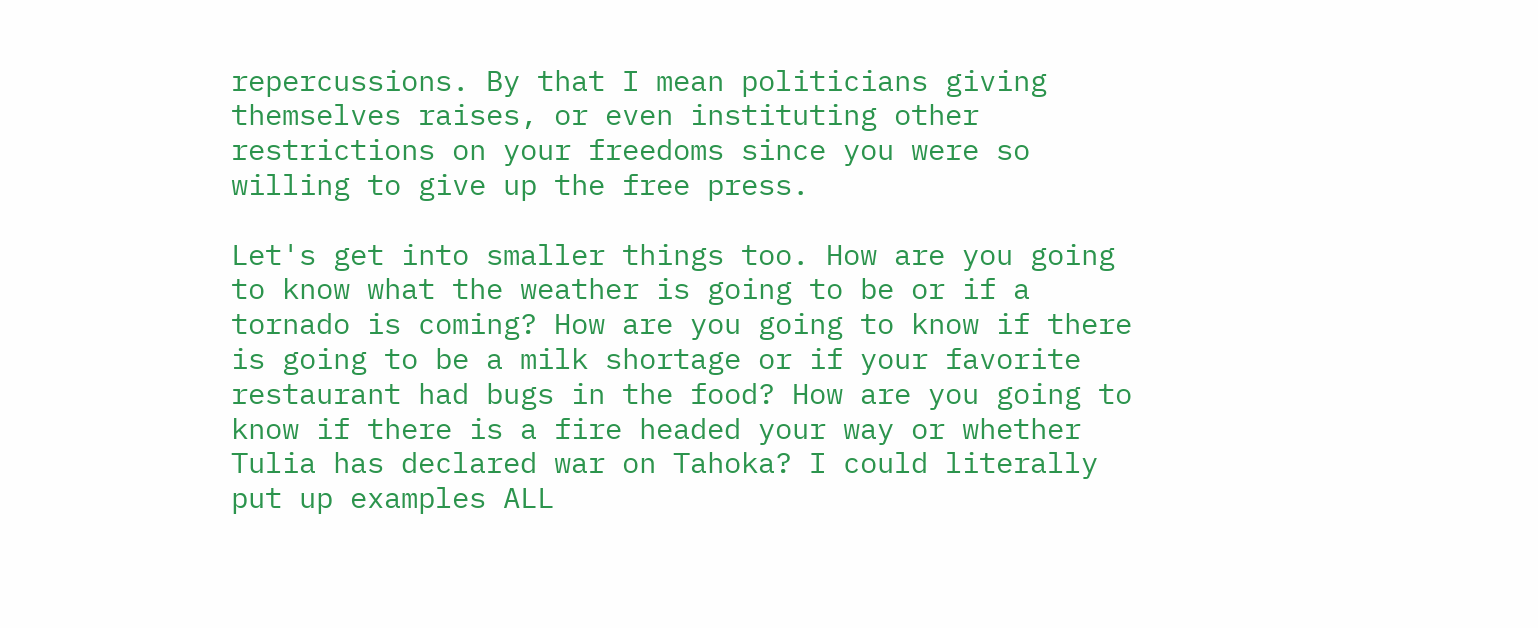repercussions. By that I mean politicians giving themselves raises, or even instituting other restrictions on your freedoms since you were so willing to give up the free press.

Let's get into smaller things too. How are you going to know what the weather is going to be or if a tornado is coming? How are you going to know if there is going to be a milk shortage or if your favorite restaurant had bugs in the food? How are you going to know if there is a fire headed your way or whether Tulia has declared war on Tahoka? I could literally put up examples ALL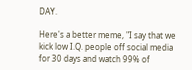DAY.

Here's a better meme, "I say that we kick low I.Q. people off social media for 30 days and watch 99% of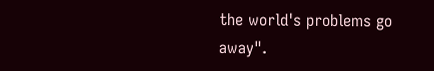the world's problems go away".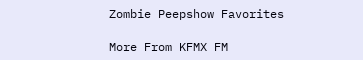Zombie Peepshow Favorites

More From KFMX FM